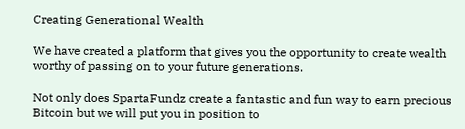Creating Generational Wealth

We have created a platform that gives you the opportunity to create wealth worthy of passing on to your future generations.

Not only does SpartaFundz create a fantastic and fun way to earn precious Bitcoin but we will put you in position to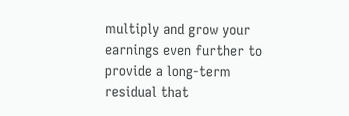multiply and grow your earnings even further to provide a long-term residual that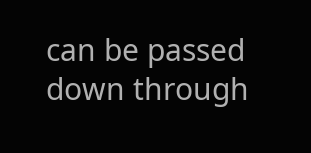can be passed down through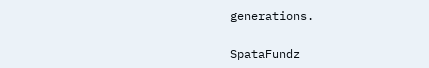generations.

SpataFundz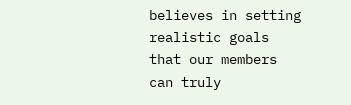believes in setting realistic goals that our members can truly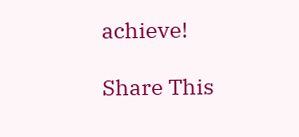achieve!

Share This